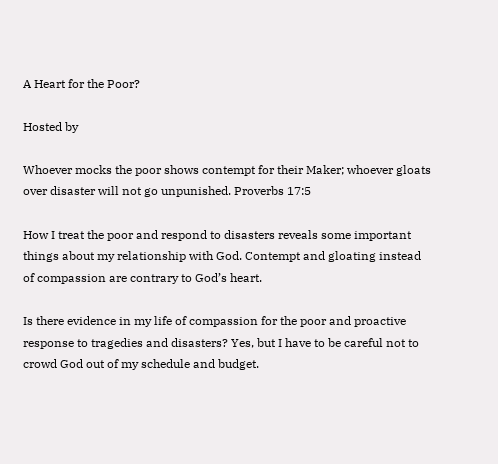A Heart for the Poor?

Hosted by

Whoever mocks the poor shows contempt for their Maker; whoever gloats over disaster will not go unpunished. Proverbs 17:5

How I treat the poor and respond to disasters reveals some important things about my relationship with God. Contempt and gloating instead of compassion are contrary to God’s heart.

Is there evidence in my life of compassion for the poor and proactive response to tragedies and disasters? Yes, but I have to be careful not to crowd God out of my schedule and budget.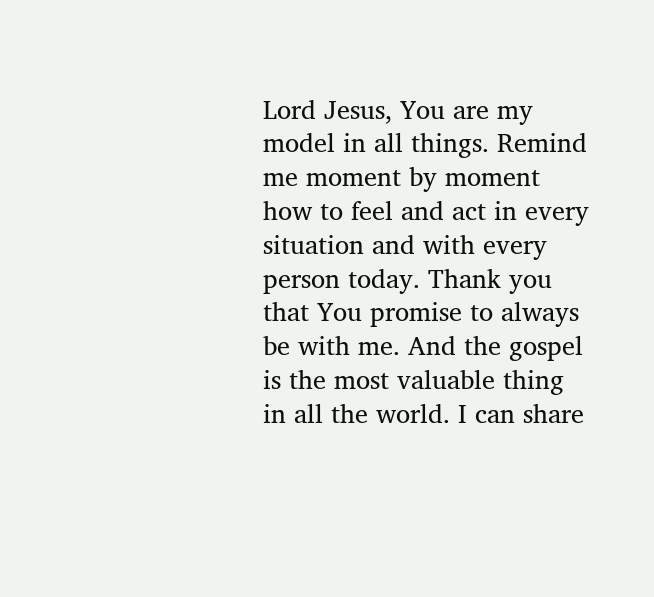Lord Jesus, You are my model in all things. Remind me moment by moment how to feel and act in every situation and with every person today. Thank you that You promise to always be with me. And the gospel is the most valuable thing in all the world. I can share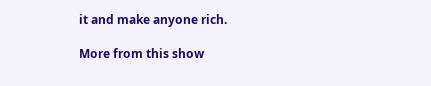it and make anyone rich.

More from this show